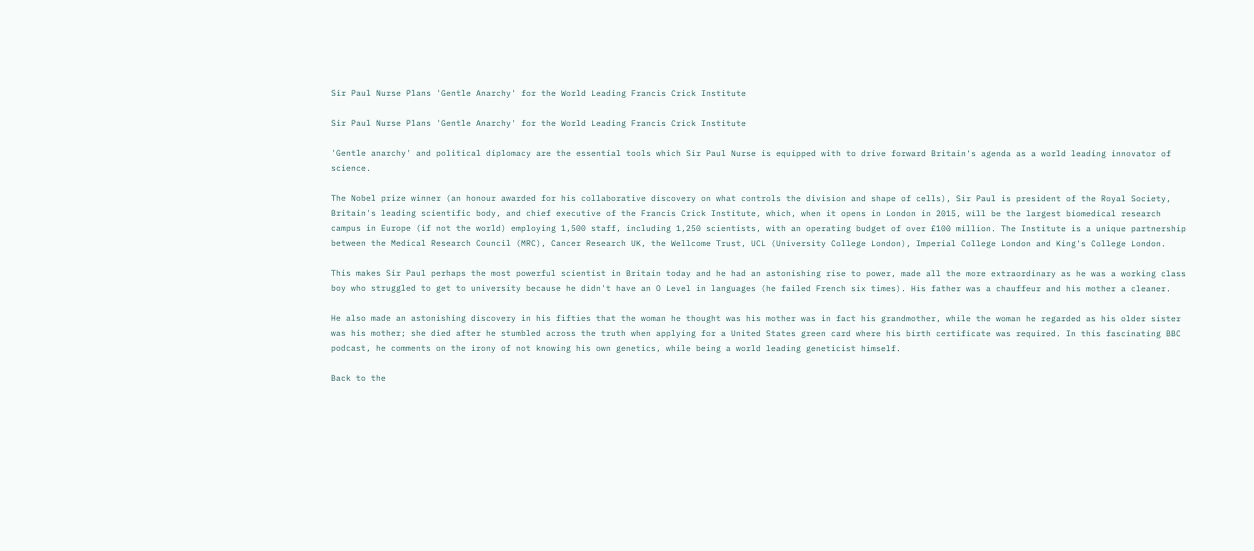Sir Paul Nurse Plans 'Gentle Anarchy' for the World Leading Francis Crick Institute

Sir Paul Nurse Plans 'Gentle Anarchy' for the World Leading Francis Crick Institute

'Gentle anarchy' and political diplomacy are the essential tools which Sir Paul Nurse is equipped with to drive forward Britain's agenda as a world leading innovator of science.

The Nobel prize winner (an honour awarded for his collaborative discovery on what controls the division and shape of cells), Sir Paul is president of the Royal Society, Britain's leading scientific body, and chief executive of the Francis Crick Institute, which, when it opens in London in 2015, will be the largest biomedical research campus in Europe (if not the world) employing 1,500 staff, including 1,250 scientists, with an operating budget of over £100 million. The Institute is a unique partnership between the Medical Research Council (MRC), Cancer Research UK, the Wellcome Trust, UCL (University College London), Imperial College London and King's College London.

This makes Sir Paul perhaps the most powerful scientist in Britain today and he had an astonishing rise to power, made all the more extraordinary as he was a working class boy who struggled to get to university because he didn't have an O Level in languages (he failed French six times). His father was a chauffeur and his mother a cleaner.

He also made an astonishing discovery in his fifties that the woman he thought was his mother was in fact his grandmother, while the woman he regarded as his older sister was his mother; she died after he stumbled across the truth when applying for a United States green card where his birth certificate was required. In this fascinating BBC podcast, he comments on the irony of not knowing his own genetics, while being a world leading geneticist himself.

Back to the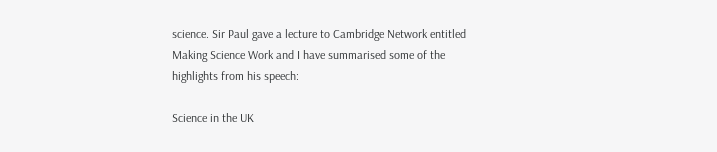science. Sir Paul gave a lecture to Cambridge Network entitled Making Science Work and I have summarised some of the highlights from his speech:

Science in the UK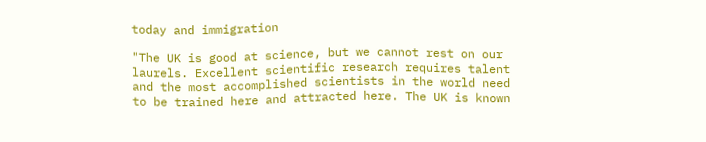today and immigration

"The UK is good at science, but we cannot rest on our laurels. Excellent scientific research requires talent and the most accomplished scientists in the world need to be trained here and attracted here. The UK is known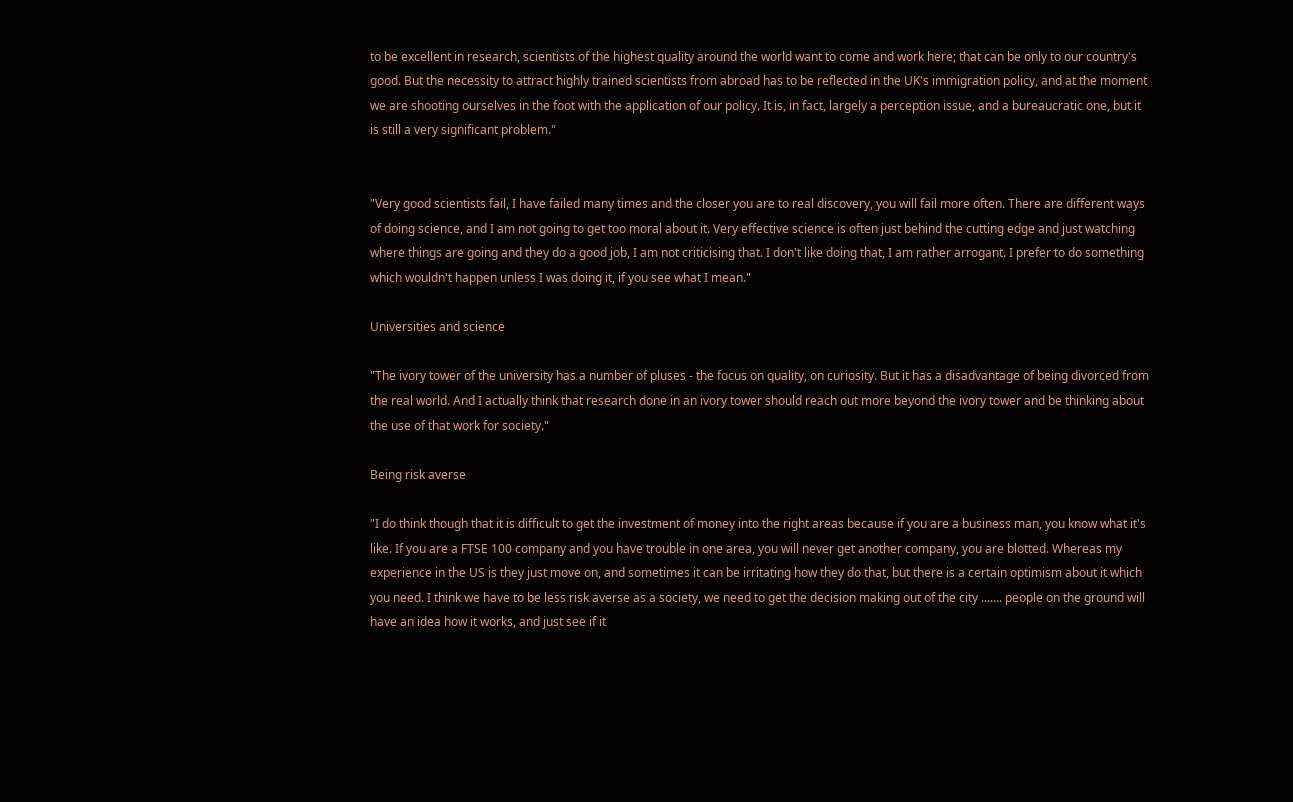to be excellent in research, scientists of the highest quality around the world want to come and work here; that can be only to our country's good. But the necessity to attract highly trained scientists from abroad has to be reflected in the UK's immigration policy, and at the moment we are shooting ourselves in the foot with the application of our policy. It is, in fact, largely a perception issue, and a bureaucratic one, but it is still a very significant problem."


"Very good scientists fail, I have failed many times and the closer you are to real discovery, you will fail more often. There are different ways of doing science, and I am not going to get too moral about it. Very effective science is often just behind the cutting edge and just watching where things are going and they do a good job, I am not criticising that. I don't like doing that, I am rather arrogant. I prefer to do something which wouldn't happen unless I was doing it, if you see what I mean."

Universities and science

"The ivory tower of the university has a number of pluses - the focus on quality, on curiosity. But it has a disadvantage of being divorced from the real world. And I actually think that research done in an ivory tower should reach out more beyond the ivory tower and be thinking about the use of that work for society."

Being risk averse

"I do think though that it is difficult to get the investment of money into the right areas because if you are a business man, you know what it's like. If you are a FTSE 100 company and you have trouble in one area, you will never get another company, you are blotted. Whereas my experience in the US is they just move on, and sometimes it can be irritating how they do that, but there is a certain optimism about it which you need. I think we have to be less risk averse as a society, we need to get the decision making out of the city ....... people on the ground will have an idea how it works, and just see if it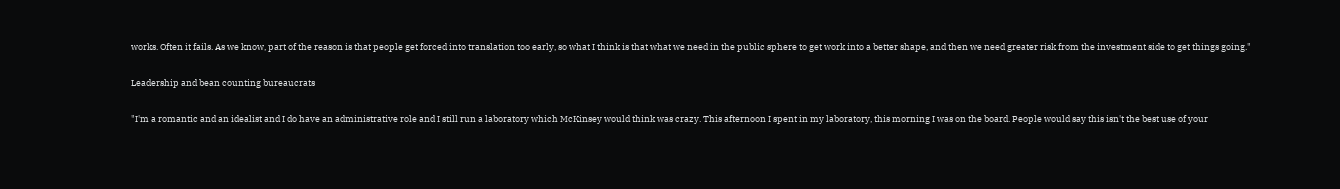works. Often it fails. As we know, part of the reason is that people get forced into translation too early, so what I think is that what we need in the public sphere to get work into a better shape, and then we need greater risk from the investment side to get things going."

Leadership and bean counting bureaucrats

"I'm a romantic and an idealist and I do have an administrative role and I still run a laboratory which McKinsey would think was crazy. This afternoon I spent in my laboratory, this morning I was on the board. People would say this isn't the best use of your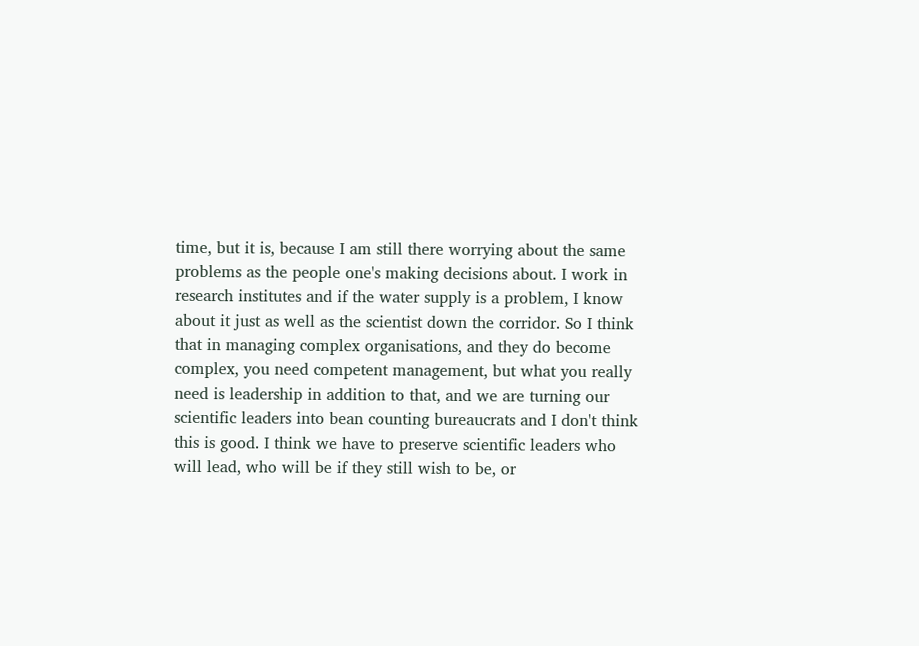time, but it is, because I am still there worrying about the same problems as the people one's making decisions about. I work in research institutes and if the water supply is a problem, I know about it just as well as the scientist down the corridor. So I think that in managing complex organisations, and they do become complex, you need competent management, but what you really need is leadership in addition to that, and we are turning our scientific leaders into bean counting bureaucrats and I don't think this is good. I think we have to preserve scientific leaders who will lead, who will be if they still wish to be, or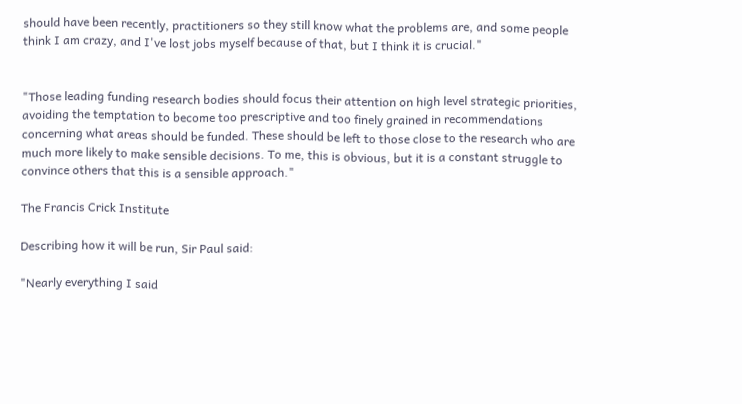should have been recently, practitioners so they still know what the problems are, and some people think I am crazy, and I've lost jobs myself because of that, but I think it is crucial."


"Those leading funding research bodies should focus their attention on high level strategic priorities, avoiding the temptation to become too prescriptive and too finely grained in recommendations concerning what areas should be funded. These should be left to those close to the research who are much more likely to make sensible decisions. To me, this is obvious, but it is a constant struggle to convince others that this is a sensible approach."

The Francis Crick Institute

Describing how it will be run, Sir Paul said:

"Nearly everything I said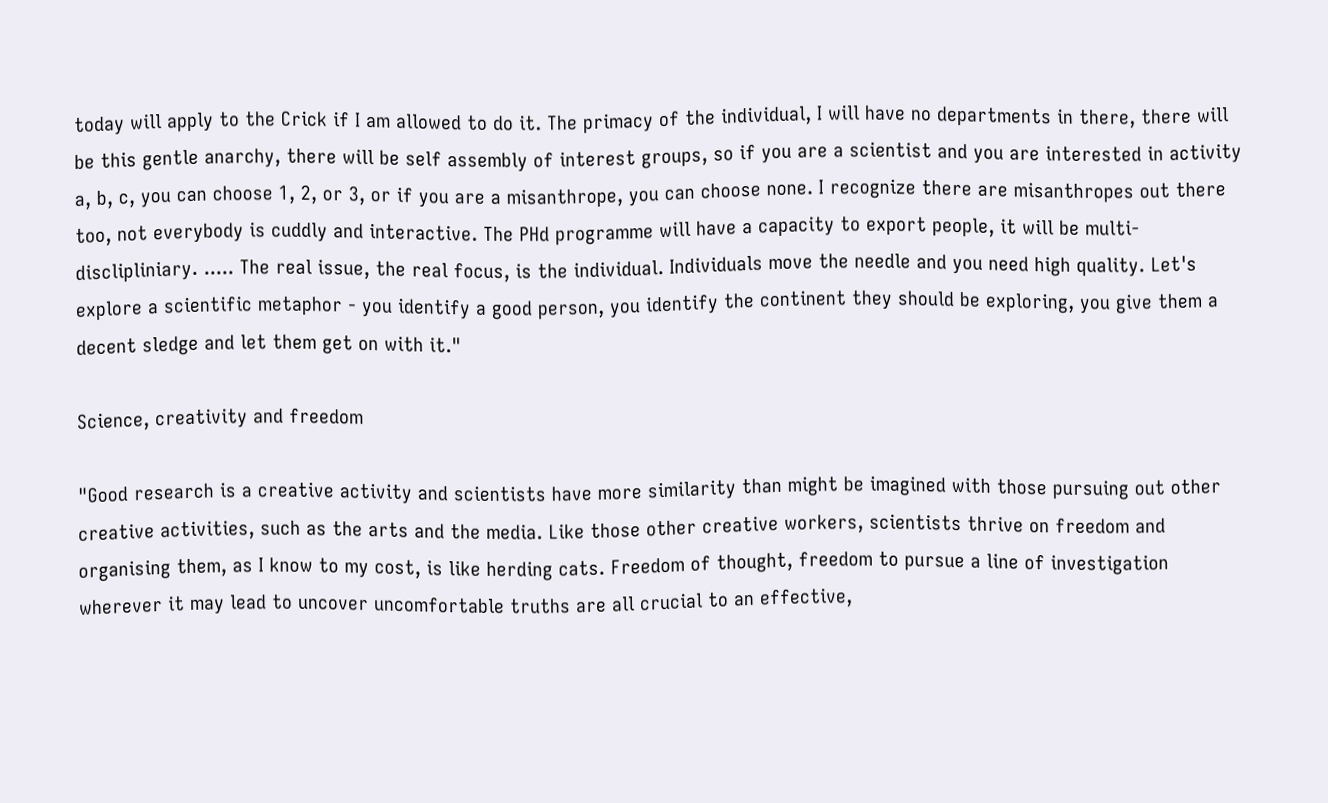today will apply to the Crick if I am allowed to do it. The primacy of the individual, I will have no departments in there, there will be this gentle anarchy, there will be self assembly of interest groups, so if you are a scientist and you are interested in activity a, b, c, you can choose 1, 2, or 3, or if you are a misanthrope, you can choose none. I recognize there are misanthropes out there too, not everybody is cuddly and interactive. The PHd programme will have a capacity to export people, it will be multi-disclipliniary. ..... The real issue, the real focus, is the individual. Individuals move the needle and you need high quality. Let's explore a scientific metaphor - you identify a good person, you identify the continent they should be exploring, you give them a decent sledge and let them get on with it."

Science, creativity and freedom

"Good research is a creative activity and scientists have more similarity than might be imagined with those pursuing out other creative activities, such as the arts and the media. Like those other creative workers, scientists thrive on freedom and organising them, as I know to my cost, is like herding cats. Freedom of thought, freedom to pursue a line of investigation wherever it may lead to uncover uncomfortable truths are all crucial to an effective,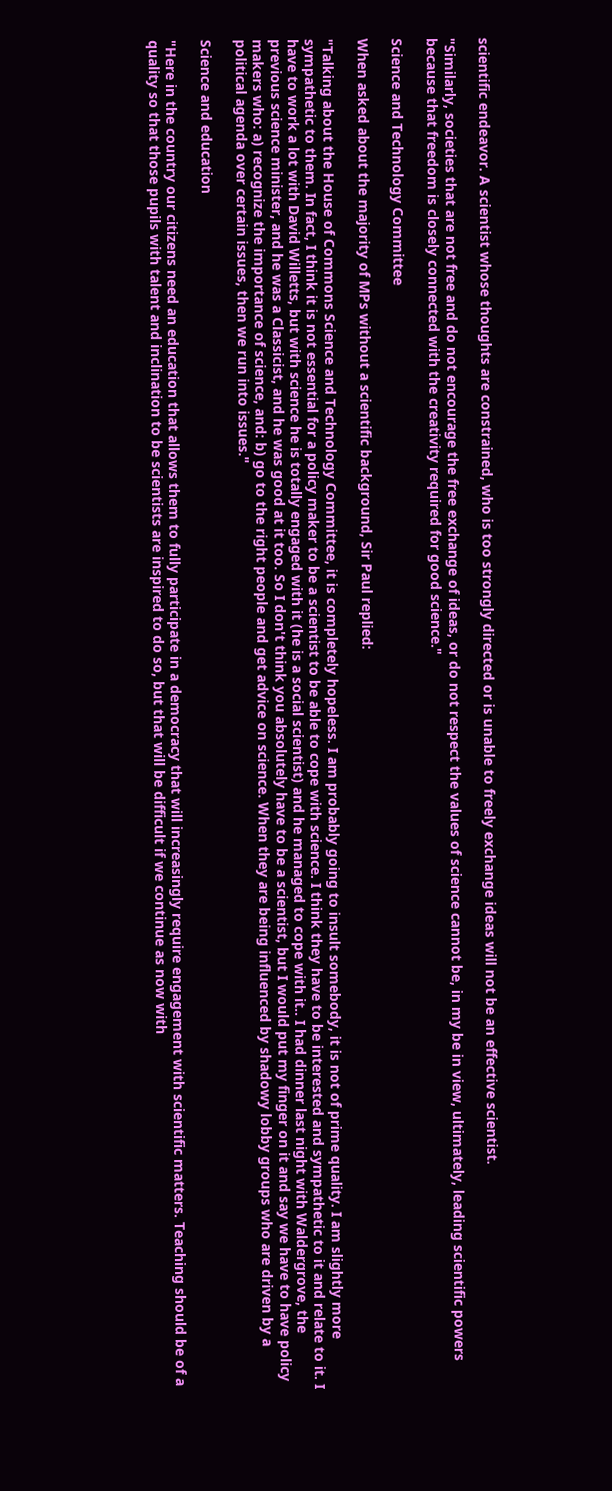scientific endeavor. A scientist whose thoughts are constrained, who is too strongly directed or is unable to freely exchange ideas will not be an effective scientist.

"Similarly, societies that are not free and do not encourage the free exchange of ideas, or do not respect the values of science cannot be, in my be in view, ultimately, leading scientific powers because that freedom is closely connected with the creativity required for good science."

Science and Technology Committee

When asked about the majority of MPs without a scientific background, Sir Paul replied:

"Talking about the House of Commons Science and Technology Committee, it is completely hopeless. I am probably going to insult somebody, it is not of prime quality. I am slightly more sympathetic to them. In fact, I think it is not essential for a policy maker to be a scientist to be able to cope with science. I think they have to be interested and sympathetic to it and relate to it. I have to work a lot with David Willetts, but with science he is totally engaged with it (he is a social scientist) and he managed to cope with it.. I had dinner last night with Waldergrove, the previous science minister, and he was a Classicist, and he was good at it too. So I don't think you absolutely have to be a scientist, but I would put my finger on it and say we have to have policy makers who: a) recognize the importance of science, and: b) go to the right people and get advice on science. When they are being influenced by shadowy lobby groups who are driven by a political agenda over certain issues, then we run into issues."

Science and education

"Here in the country our citizens need an education that allows them to fully participate in a democracy that will increasingly require engagement with scientific matters. Teaching should be of a quality so that those pupils with talent and inclination to be scientists are inspired to do so, but that will be difficult if we continue as now with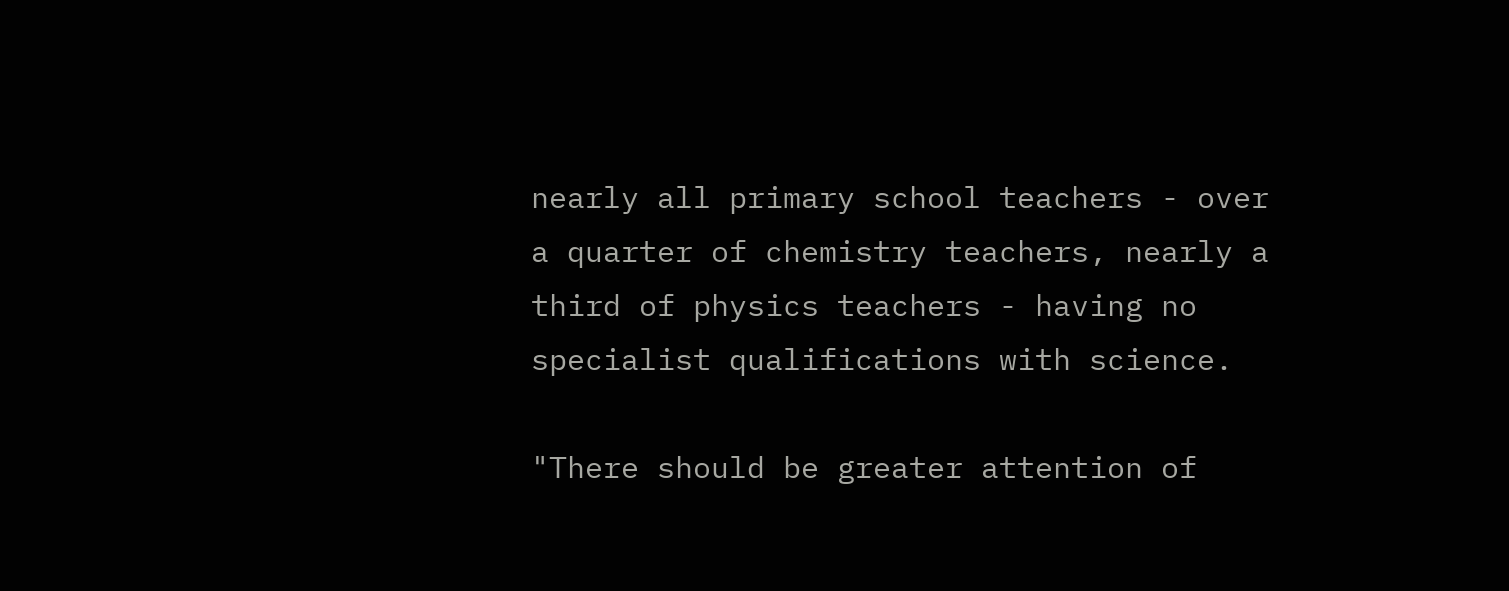nearly all primary school teachers - over a quarter of chemistry teachers, nearly a third of physics teachers - having no specialist qualifications with science.

"There should be greater attention of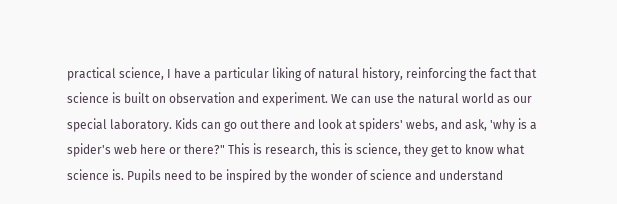practical science, I have a particular liking of natural history, reinforcing the fact that science is built on observation and experiment. We can use the natural world as our special laboratory. Kids can go out there and look at spiders' webs, and ask, 'why is a spider's web here or there?" This is research, this is science, they get to know what science is. Pupils need to be inspired by the wonder of science and understand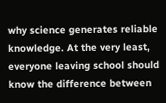why science generates reliable knowledge. At the very least, everyone leaving school should know the difference between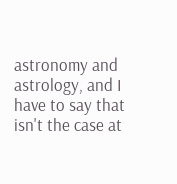astronomy and astrology, and I have to say that isn't the case at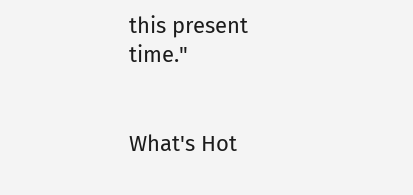this present time."


What's Hot